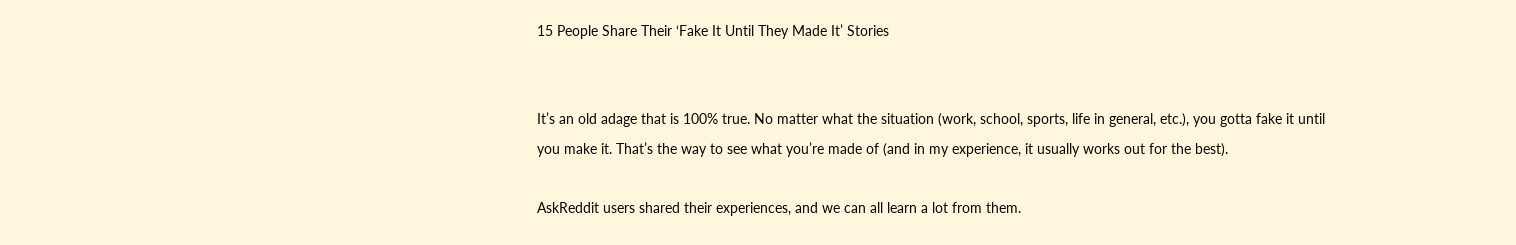15 People Share Their ‘Fake It Until They Made It’ Stories


It’s an old adage that is 100% true. No matter what the situation (work, school, sports, life in general, etc.), you gotta fake it until you make it. That’s the way to see what you’re made of (and in my experience, it usually works out for the best).

AskReddit users shared their experiences, and we can all learn a lot from them.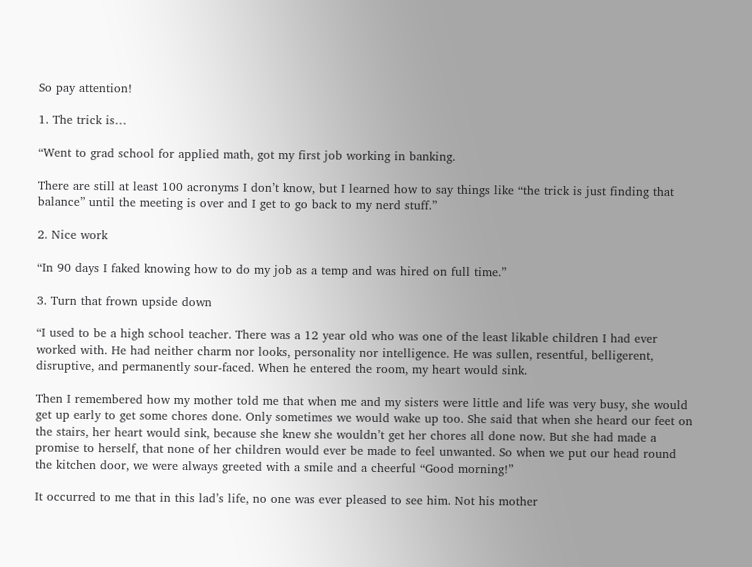So pay attention!

1. The trick is…

“Went to grad school for applied math, got my first job working in banking.

There are still at least 100 acronyms I don’t know, but I learned how to say things like “the trick is just finding that balance” until the meeting is over and I get to go back to my nerd stuff.”

2. Nice work

“In 90 days I faked knowing how to do my job as a temp and was hired on full time.”

3. Turn that frown upside down

“I used to be a high school teacher. There was a 12 year old who was one of the least likable children I had ever worked with. He had neither charm nor looks, personality nor intelligence. He was sullen, resentful, belligerent, disruptive, and permanently sour-faced. When he entered the room, my heart would sink.

Then I remembered how my mother told me that when me and my sisters were little and life was very busy, she would get up early to get some chores done. Only sometimes we would wake up too. She said that when she heard our feet on the stairs, her heart would sink, because she knew she wouldn’t get her chores all done now. But she had made a promise to herself, that none of her children would ever be made to feel unwanted. So when we put our head round the kitchen door, we were always greeted with a smile and a cheerful “Good morning!”

It occurred to me that in this lad’s life, no one was ever pleased to see him. Not his mother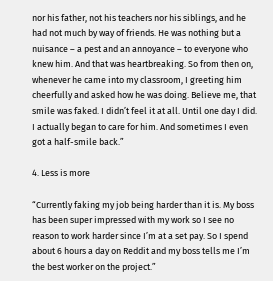nor his father, not his teachers nor his siblings, and he had not much by way of friends. He was nothing but a nuisance – a pest and an annoyance – to everyone who knew him. And that was heartbreaking. So from then on, whenever he came into my classroom, I greeting him cheerfully and asked how he was doing. Believe me, that smile was faked. I didn’t feel it at all. Until one day I did. I actually began to care for him. And sometimes I even got a half-smile back.”

4. Less is more

“Currently faking my job being harder than it is. My boss has been super impressed with my work so I see no reason to work harder since I’m at a set pay. So I spend about 6 hours a day on Reddit and my boss tells me I’m the best worker on the project.”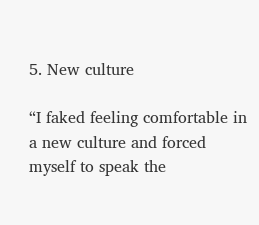5. New culture

“I faked feeling comfortable in a new culture and forced myself to speak the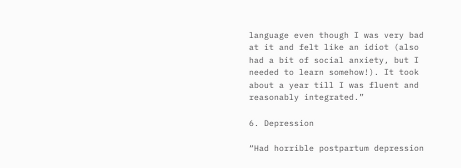language even though I was very bad at it and felt like an idiot (also had a bit of social anxiety, but I needed to learn somehow!). It took about a year till I was fluent and reasonably integrated.”

6. Depression

“Had horrible postpartum depression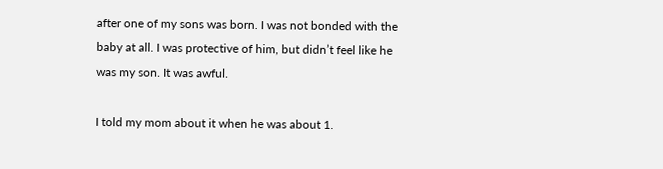after one of my sons was born. I was not bonded with the baby at all. I was protective of him, but didn’t feel like he was my son. It was awful.

I told my mom about it when he was about 1.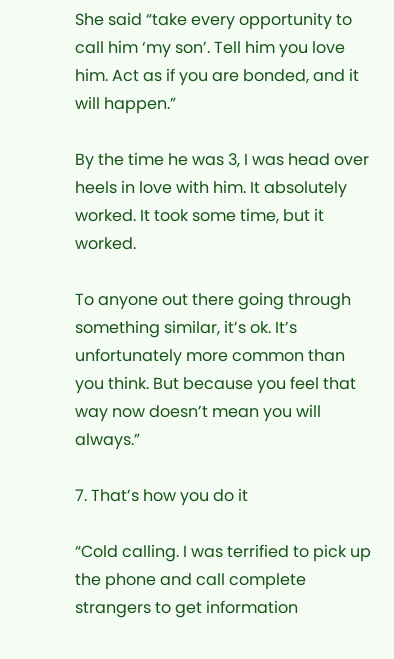She said “take every opportunity to call him ‘my son’. Tell him you love him. Act as if you are bonded, and it will happen.”

By the time he was 3, I was head over heels in love with him. It absolutely worked. It took some time, but it worked.

To anyone out there going through something similar, it’s ok. It’s unfortunately more common than you think. But because you feel that way now doesn’t mean you will always.”

7. That’s how you do it

“Cold calling. I was terrified to pick up the phone and call complete strangers to get information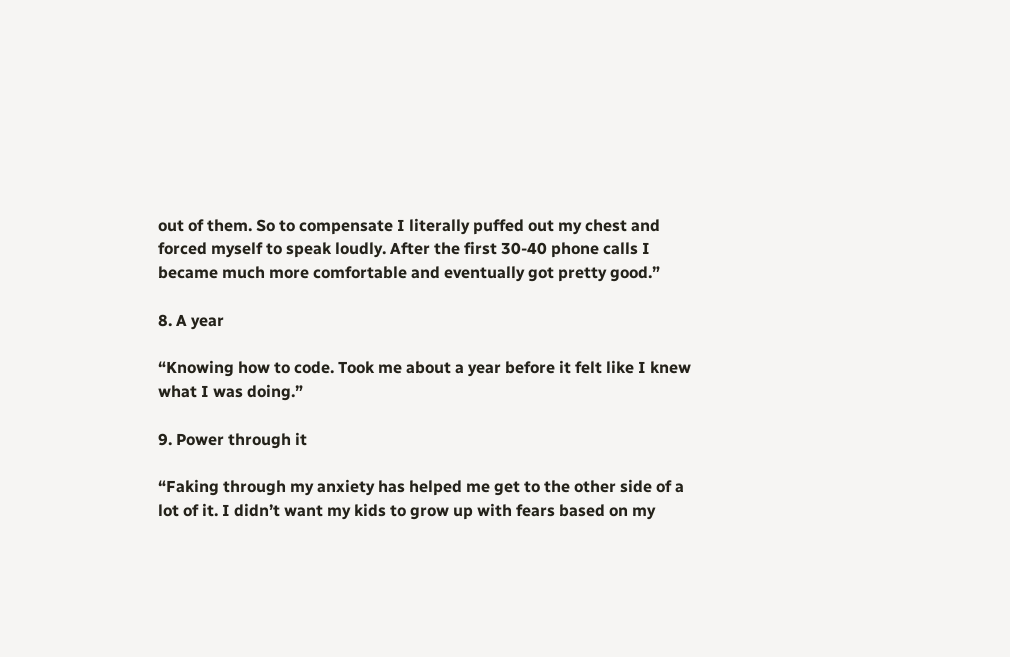out of them. So to compensate I literally puffed out my chest and forced myself to speak loudly. After the first 30-40 phone calls I became much more comfortable and eventually got pretty good.”

8. A year

“Knowing how to code. Took me about a year before it felt like I knew what I was doing.”

9. Power through it

“Faking through my anxiety has helped me get to the other side of a lot of it. I didn’t want my kids to grow up with fears based on my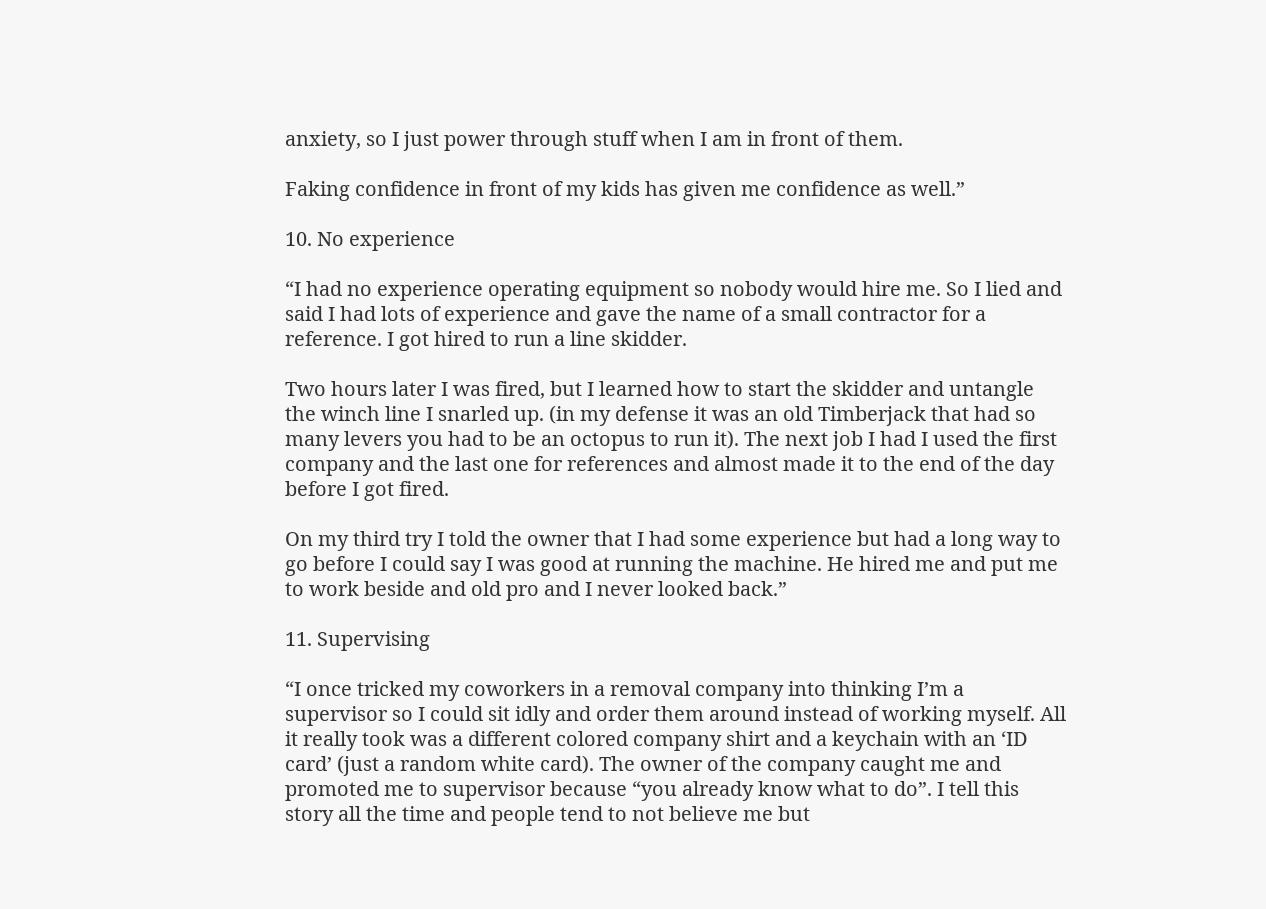anxiety, so I just power through stuff when I am in front of them.

Faking confidence in front of my kids has given me confidence as well.”

10. No experience

“I had no experience operating equipment so nobody would hire me. So I lied and said I had lots of experience and gave the name of a small contractor for a reference. I got hired to run a line skidder.

Two hours later I was fired, but I learned how to start the skidder and untangle the winch line I snarled up. (in my defense it was an old Timberjack that had so many levers you had to be an octopus to run it). The next job I had I used the first company and the last one for references and almost made it to the end of the day before I got fired.

On my third try I told the owner that I had some experience but had a long way to go before I could say I was good at running the machine. He hired me and put me to work beside and old pro and I never looked back.”

11. Supervising

“I once tricked my coworkers in a removal company into thinking I’m a supervisor so I could sit idly and order them around instead of working myself. All it really took was a different colored company shirt and a keychain with an ‘ID card’ (just a random white card). The owner of the company caught me and promoted me to supervisor because “you already know what to do”. I tell this story all the time and people tend to not believe me but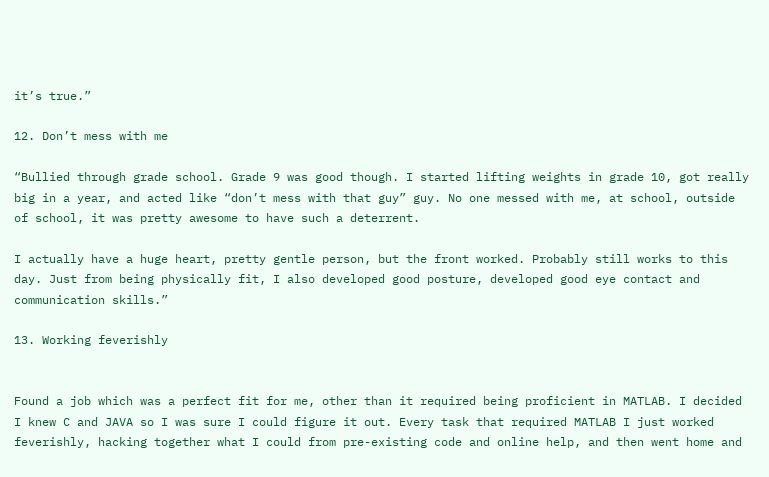it’s true.”

12. Don’t mess with me

“Bullied through grade school. Grade 9 was good though. I started lifting weights in grade 10, got really big in a year, and acted like “don’t mess with that guy” guy. No one messed with me, at school, outside of school, it was pretty awesome to have such a deterrent.

I actually have a huge heart, pretty gentle person, but the front worked. Probably still works to this day. Just from being physically fit, I also developed good posture, developed good eye contact and communication skills.”

13. Working feverishly


Found a job which was a perfect fit for me, other than it required being proficient in MATLAB. I decided I knew C and JAVA so I was sure I could figure it out. Every task that required MATLAB I just worked feverishly, hacking together what I could from pre-existing code and online help, and then went home and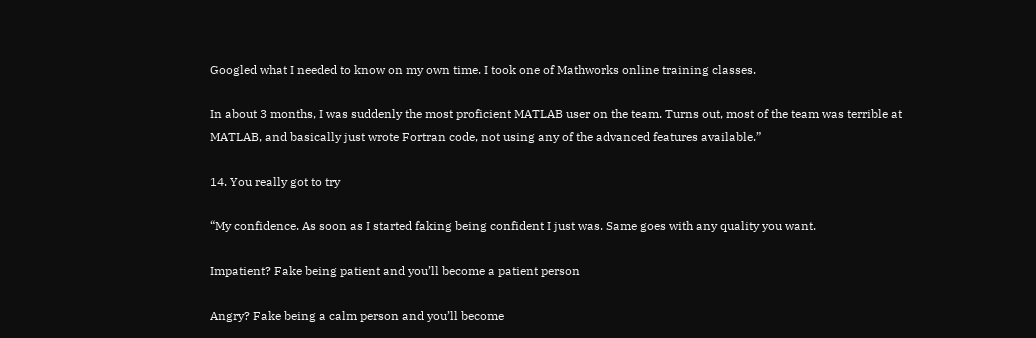Googled what I needed to know on my own time. I took one of Mathworks online training classes.

In about 3 months, I was suddenly the most proficient MATLAB user on the team. Turns out, most of the team was terrible at MATLAB, and basically just wrote Fortran code, not using any of the advanced features available.”

14. You really got to try

“My confidence. As soon as I started faking being confident I just was. Same goes with any quality you want.

Impatient? Fake being patient and you’ll become a patient person

Angry? Fake being a calm person and you’ll become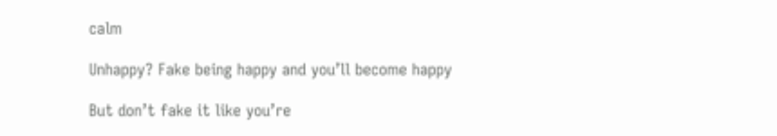calm

Unhappy? Fake being happy and you’ll become happy

But don’t fake it like you’re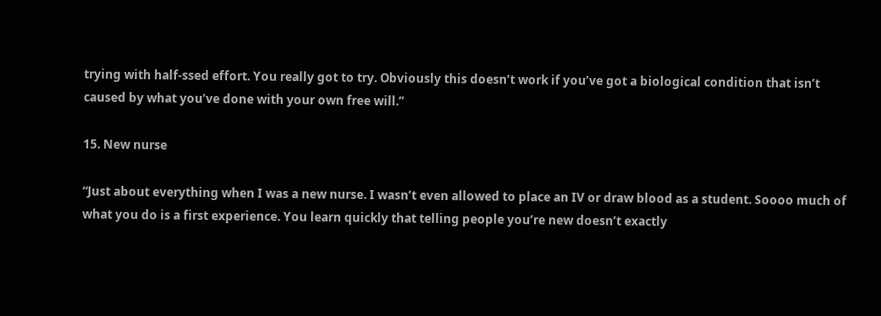trying with half-ssed effort. You really got to try. Obviously this doesn’t work if you’ve got a biological condition that isn’t caused by what you’ve done with your own free will.”

15. New nurse

“Just about everything when I was a new nurse. I wasn’t even allowed to place an IV or draw blood as a student. Soooo much of what you do is a first experience. You learn quickly that telling people you’re new doesn’t exactly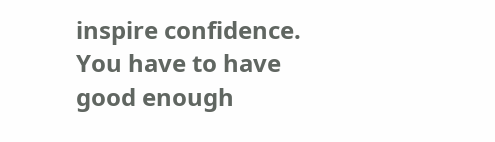inspire confidence. You have to have good enough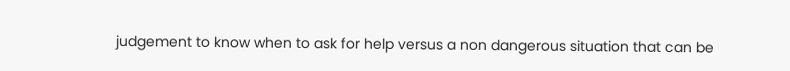judgement to know when to ask for help versus a non dangerous situation that can be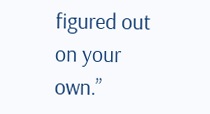figured out on your own.”